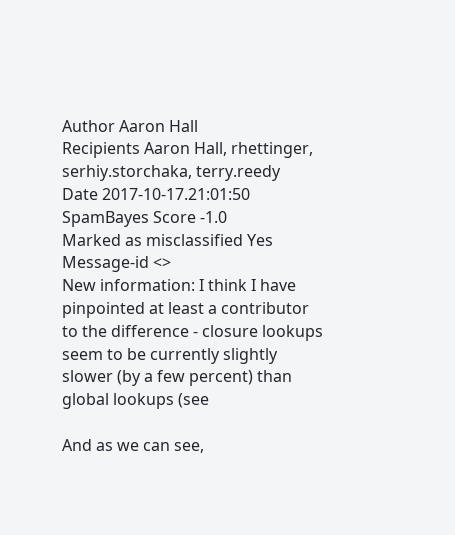Author Aaron Hall
Recipients Aaron Hall, rhettinger, serhiy.storchaka, terry.reedy
Date 2017-10-17.21:01:50
SpamBayes Score -1.0
Marked as misclassified Yes
Message-id <>
New information: I think I have pinpointed at least a contributor to the difference - closure lookups seem to be currently slightly slower (by a few percent) than global lookups (see

And as we can see,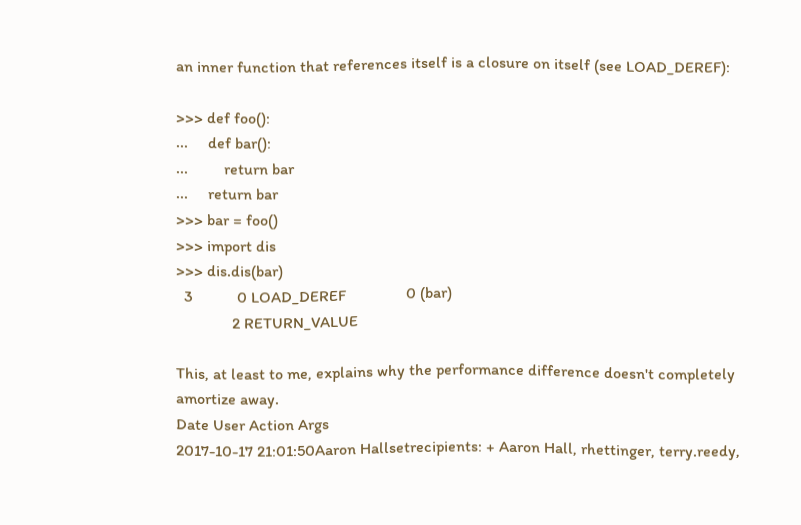an inner function that references itself is a closure on itself (see LOAD_DEREF):

>>> def foo():
...     def bar():
...         return bar
...     return bar
>>> bar = foo()
>>> import dis
>>> dis.dis(bar)
  3           0 LOAD_DEREF               0 (bar)
              2 RETURN_VALUE

This, at least to me, explains why the performance difference doesn't completely amortize away.
Date User Action Args
2017-10-17 21:01:50Aaron Hallsetrecipients: + Aaron Hall, rhettinger, terry.reedy,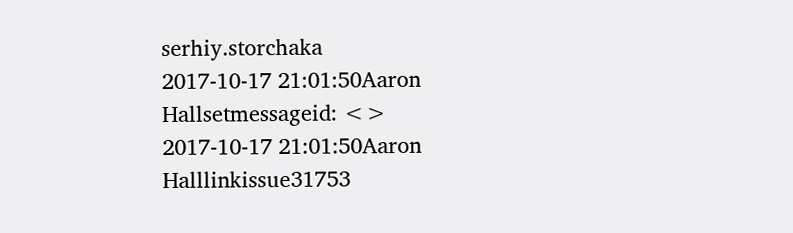serhiy.storchaka
2017-10-17 21:01:50Aaron Hallsetmessageid: <>
2017-10-17 21:01:50Aaron Halllinkissue31753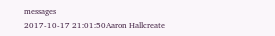messages
2017-10-17 21:01:50Aaron Hallcreate